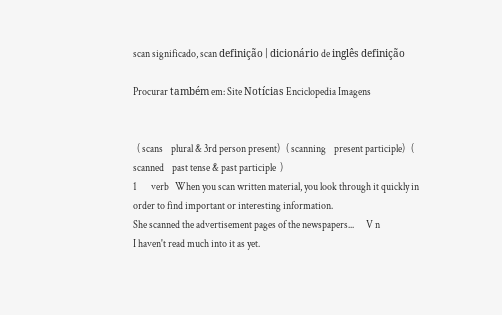scan significado, scan definição | dicionário de inglês definição

Procurar também em: Site Notícias Enciclopedia Imagens


  ( scans    plural & 3rd person present)   ( scanning    present participle)   ( scanned    past tense & past participle  )
1       verb   When you scan written material, you look through it quickly in order to find important or interesting information.
She scanned the advertisement pages of the newspapers...      V n
I haven't read much into it as yet.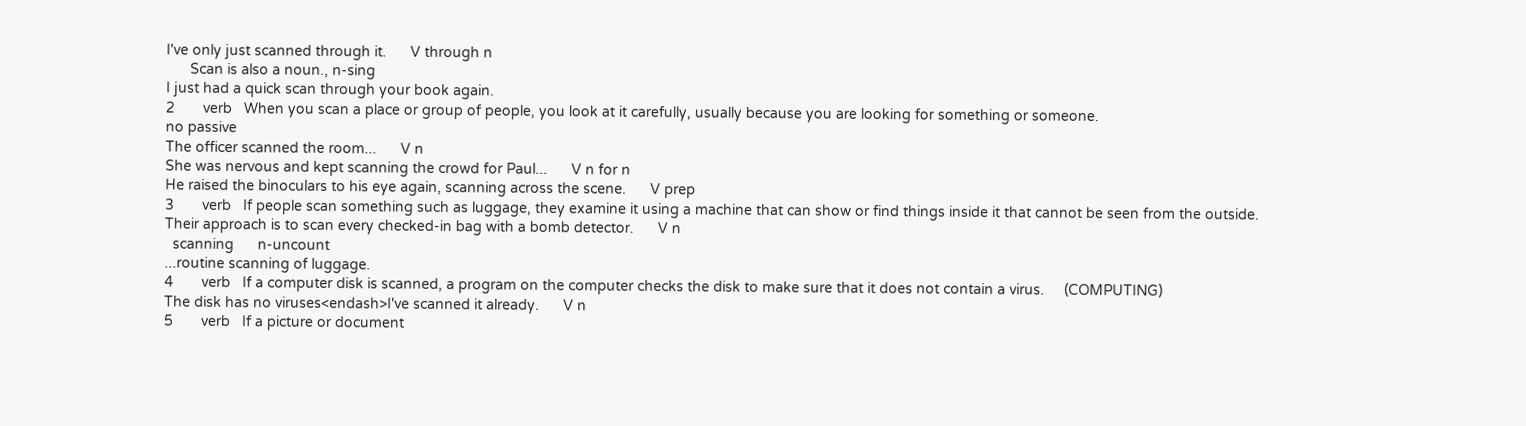I've only just scanned through it.      V through n
      Scan is also a noun., n-sing
I just had a quick scan through your book again.
2       verb   When you scan a place or group of people, you look at it carefully, usually because you are looking for something or someone.
no passive
The officer scanned the room...      V n
She was nervous and kept scanning the crowd for Paul...      V n for n
He raised the binoculars to his eye again, scanning across the scene.      V prep
3       verb   If people scan something such as luggage, they examine it using a machine that can show or find things inside it that cannot be seen from the outside.
Their approach is to scan every checked-in bag with a bomb detector.      V n
  scanning      n-uncount
...routine scanning of luggage.
4       verb   If a computer disk is scanned, a program on the computer checks the disk to make sure that it does not contain a virus.     (COMPUTING)
The disk has no viruses<endash>I've scanned it already.      V n
5       verb   If a picture or document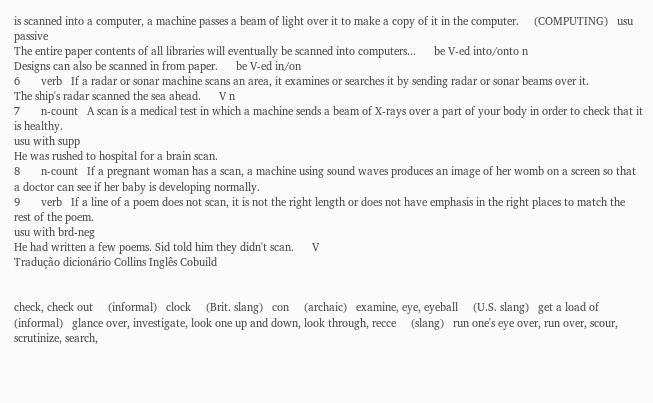is scanned into a computer, a machine passes a beam of light over it to make a copy of it in the computer.     (COMPUTING)   usu passive
The entire paper contents of all libraries will eventually be scanned into computers...      be V-ed into/onto n
Designs can also be scanned in from paper.      be V-ed in/on
6       verb   If a radar or sonar machine scans an area, it examines or searches it by sending radar or sonar beams over it.
The ship's radar scanned the sea ahead.      V n
7       n-count   A scan is a medical test in which a machine sends a beam of X-rays over a part of your body in order to check that it is healthy.
usu with supp
He was rushed to hospital for a brain scan.
8       n-count   If a pregnant woman has a scan, a machine using sound waves produces an image of her womb on a screen so that a doctor can see if her baby is developing normally.
9       verb   If a line of a poem does not scan, it is not the right length or does not have emphasis in the right places to match the rest of the poem.
usu with brd-neg
He had written a few poems. Sid told him they didn't scan.      V
Tradução dicionário Collins Inglês Cobuild


check, check out     (informal)   clock     (Brit. slang)   con     (archaic)   examine, eye, eyeball     (U.S. slang)   get a load of     (informal)   glance over, investigate, look one up and down, look through, recce     (slang)   run one's eye over, run over, scour, scrutinize, search,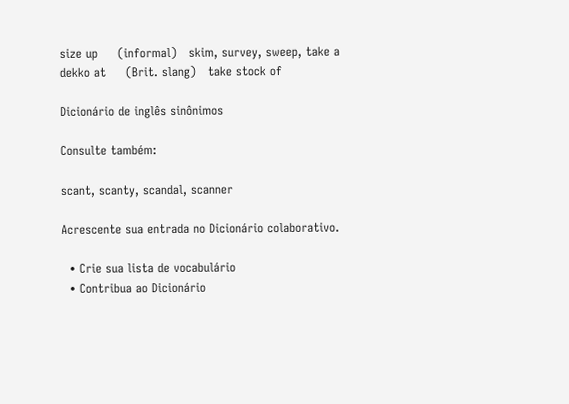size up     (informal)   skim, survey, sweep, take a dekko at     (Brit. slang)   take stock of

Dicionário de inglês sinônimos

Consulte também:

scant, scanty, scandal, scanner

Acrescente sua entrada no Dicionário colaborativo.

  • Crie sua lista de vocabulário
  • Contribua ao Dicionário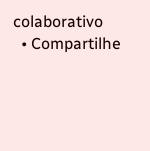colaborativo
  • Compartilhe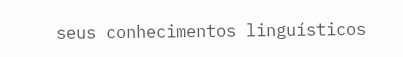seus conhecimentos linguísticos